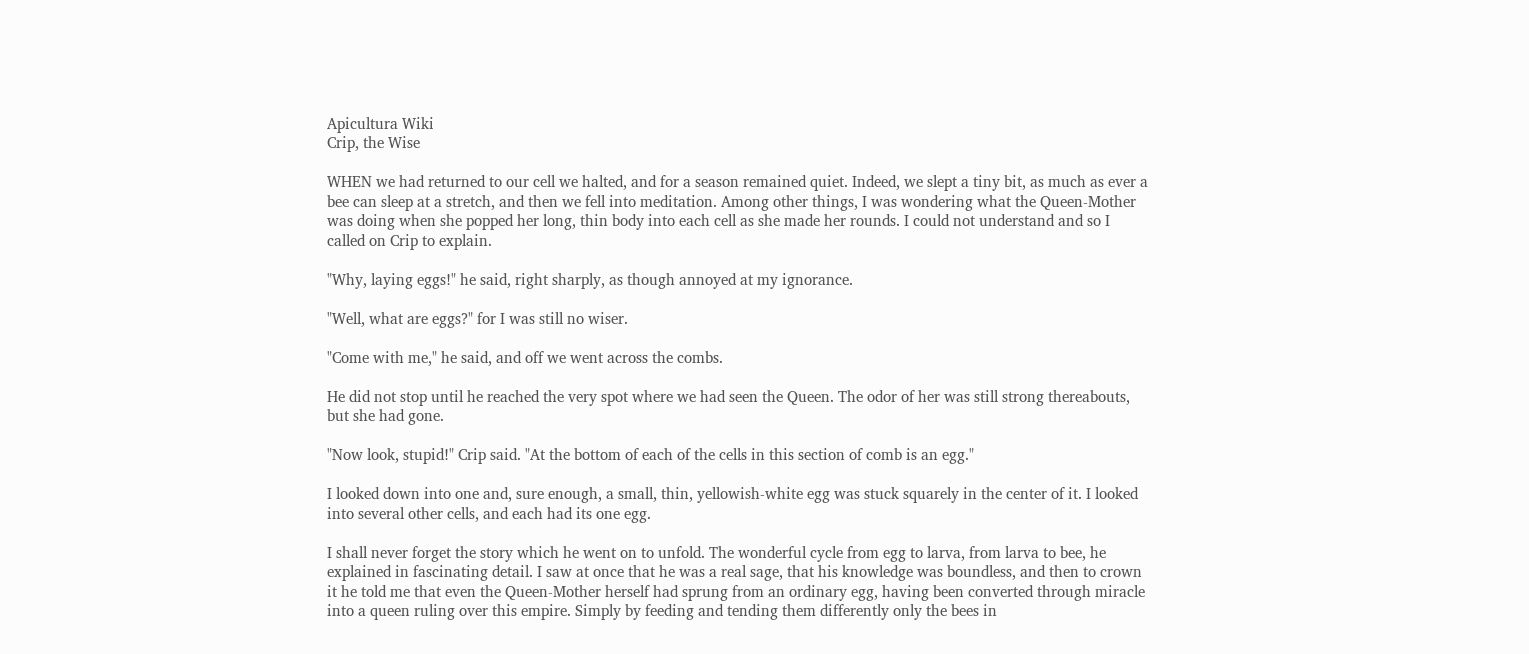Apicultura Wiki
Crip, the Wise

WHEN we had returned to our cell we halted, and for a season remained quiet. Indeed, we slept a tiny bit, as much as ever a bee can sleep at a stretch, and then we fell into meditation. Among other things, I was wondering what the Queen-Mother was doing when she popped her long, thin body into each cell as she made her rounds. I could not understand and so I called on Crip to explain.

"Why, laying eggs!" he said, right sharply, as though annoyed at my ignorance.

"Well, what are eggs?" for I was still no wiser.

"Come with me," he said, and off we went across the combs.

He did not stop until he reached the very spot where we had seen the Queen. The odor of her was still strong thereabouts, but she had gone.

"Now look, stupid!" Crip said. "At the bottom of each of the cells in this section of comb is an egg."

I looked down into one and, sure enough, a small, thin, yellowish-white egg was stuck squarely in the center of it. I looked into several other cells, and each had its one egg.

I shall never forget the story which he went on to unfold. The wonderful cycle from egg to larva, from larva to bee, he explained in fascinating detail. I saw at once that he was a real sage, that his knowledge was boundless, and then to crown it he told me that even the Queen-Mother herself had sprung from an ordinary egg, having been converted through miracle into a queen ruling over this empire. Simply by feeding and tending them differently only the bees in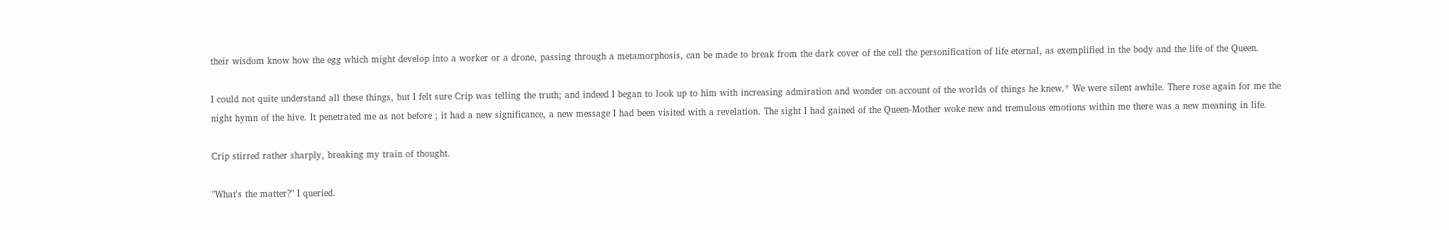their wisdom know how the egg which might develop into a worker or a drone, passing through a metamorphosis, can be made to break from the dark cover of the cell the personification of life eternal, as exemplified in the body and the life of the Queen.

I could not quite understand all these things, but I felt sure Crip was telling the truth; and indeed I began to look up to him with increasing admiration and wonder on account of the worlds of things he knew.* We were silent awhile. There rose again for me the night hymn of the hive. It penetrated me as not before ; it had a new significance, a new message I had been visited with a revelation. The sight I had gained of the Queen-Mother woke new and tremulous emotions within me there was a new meaning in life.

Crip stirred rather sharply, breaking my train of thought.

"What's the matter?" I queried.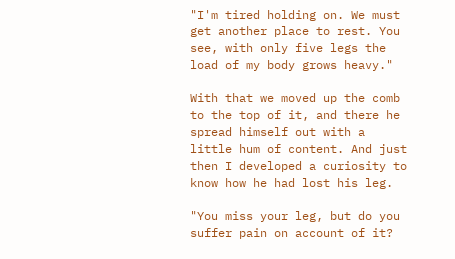"I'm tired holding on. We must get another place to rest. You see, with only five legs the load of my body grows heavy."

With that we moved up the comb to the top of it, and there he spread himself out with a little hum of content. And just then I developed a curiosity to know how he had lost his leg.

"You miss your leg, but do you suffer pain on account of it?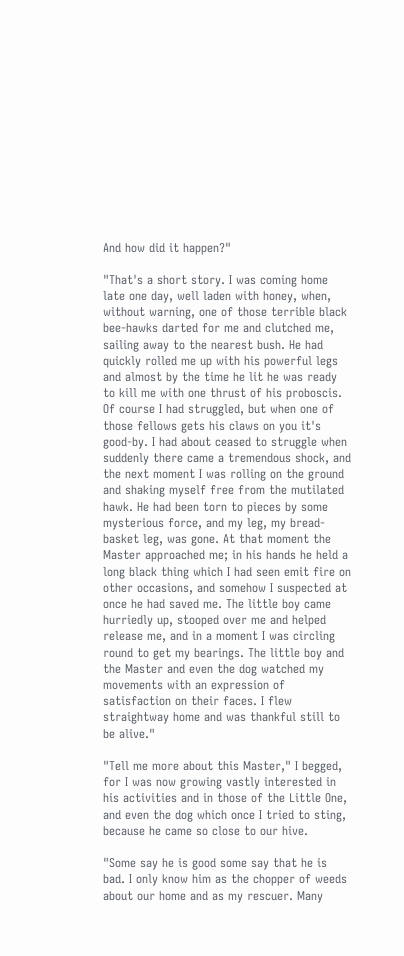And how did it happen?"

"That's a short story. I was coming home late one day, well laden with honey, when, without warning, one of those terrible black bee-hawks darted for me and clutched me, sailing away to the nearest bush. He had quickly rolled me up with his powerful legs and almost by the time he lit he was ready to kill me with one thrust of his proboscis. Of course I had struggled, but when one of those fellows gets his claws on you it's good-by. I had about ceased to struggle when suddenly there came a tremendous shock, and the next moment I was rolling on the ground and shaking myself free from the mutilated hawk. He had been torn to pieces by some mysterious force, and my leg, my bread-basket leg, was gone. At that moment the Master approached me; in his hands he held a long black thing which I had seen emit fire on other occasions, and somehow I suspected at once he had saved me. The little boy came hurriedly up, stooped over me and helped release me, and in a moment I was circling round to get my bearings. The little boy and the Master and even the dog watched my movements with an expression of satisfaction on their faces. I flew straightway home and was thankful still to be alive."

"Tell me more about this Master," I begged, for I was now growing vastly interested in his activities and in those of the Little One, and even the dog which once I tried to sting, because he came so close to our hive.

"Some say he is good some say that he is bad. I only know him as the chopper of weeds about our home and as my rescuer. Many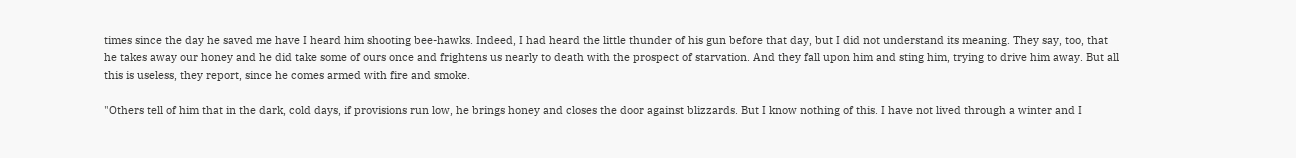times since the day he saved me have I heard him shooting bee-hawks. Indeed, I had heard the little thunder of his gun before that day, but I did not understand its meaning. They say, too, that he takes away our honey and he did take some of ours once and frightens us nearly to death with the prospect of starvation. And they fall upon him and sting him, trying to drive him away. But all this is useless, they report, since he comes armed with fire and smoke.

"Others tell of him that in the dark, cold days, if provisions run low, he brings honey and closes the door against blizzards. But I know nothing of this. I have not lived through a winter and I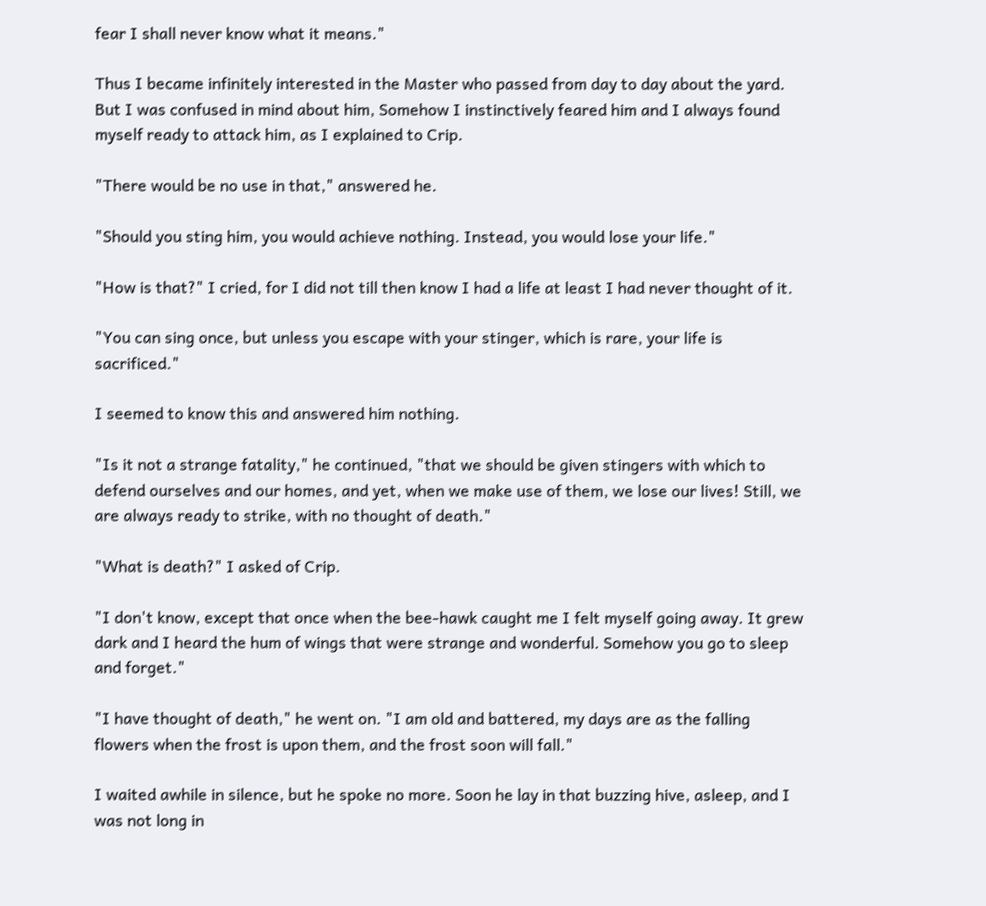fear I shall never know what it means."

Thus I became infinitely interested in the Master who passed from day to day about the yard. But I was confused in mind about him, Somehow I instinctively feared him and I always found myself ready to attack him, as I explained to Crip.

"There would be no use in that," answered he.

"Should you sting him, you would achieve nothing. Instead, you would lose your life."

"How is that?" I cried, for I did not till then know I had a life at least I had never thought of it.

"You can sing once, but unless you escape with your stinger, which is rare, your life is sacrificed."

I seemed to know this and answered him nothing.

"Is it not a strange fatality," he continued, "that we should be given stingers with which to defend ourselves and our homes, and yet, when we make use of them, we lose our lives! Still, we are always ready to strike, with no thought of death."

"What is death?" I asked of Crip.

"I don't know, except that once when the bee-hawk caught me I felt myself going away. It grew dark and I heard the hum of wings that were strange and wonderful. Somehow you go to sleep and forget."

"I have thought of death," he went on. "I am old and battered, my days are as the falling flowers when the frost is upon them, and the frost soon will fall."

I waited awhile in silence, but he spoke no more. Soon he lay in that buzzing hive, asleep, and I was not long in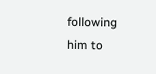following him to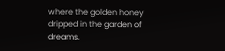where the golden honey dripped in the garden of dreams.